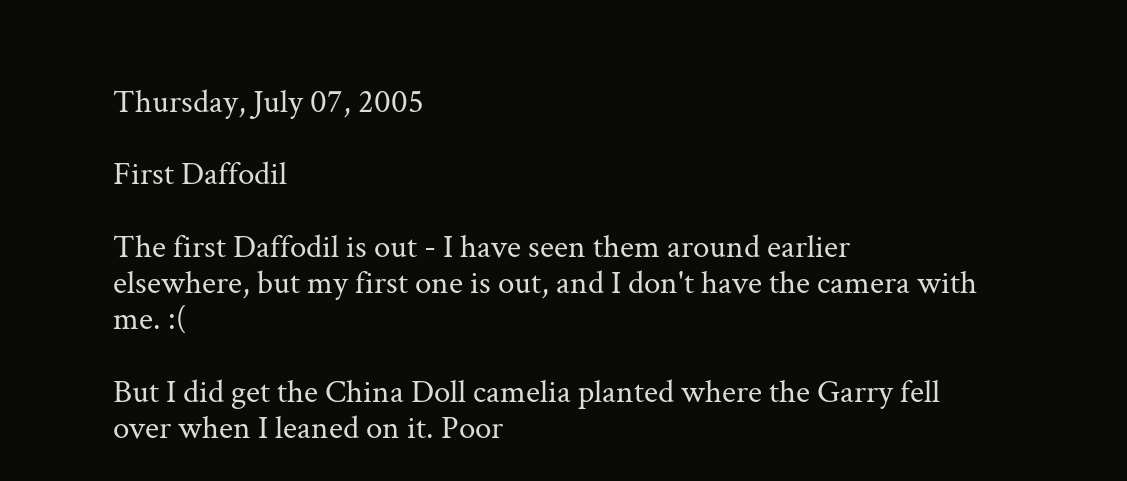Thursday, July 07, 2005

First Daffodil

The first Daffodil is out - I have seen them around earlier elsewhere, but my first one is out, and I don't have the camera with me. :(

But I did get the China Doll camelia planted where the Garry fell over when I leaned on it. Poor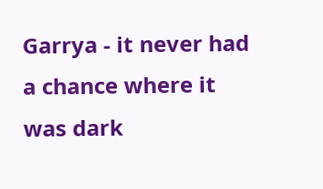Garrya - it never had a chance where it was dark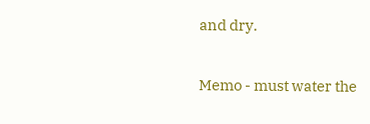and dry.

Memo - must water the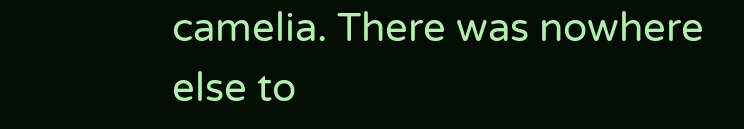camelia. There was nowhere else to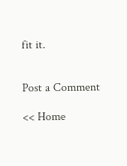fit it.


Post a Comment

<< Home